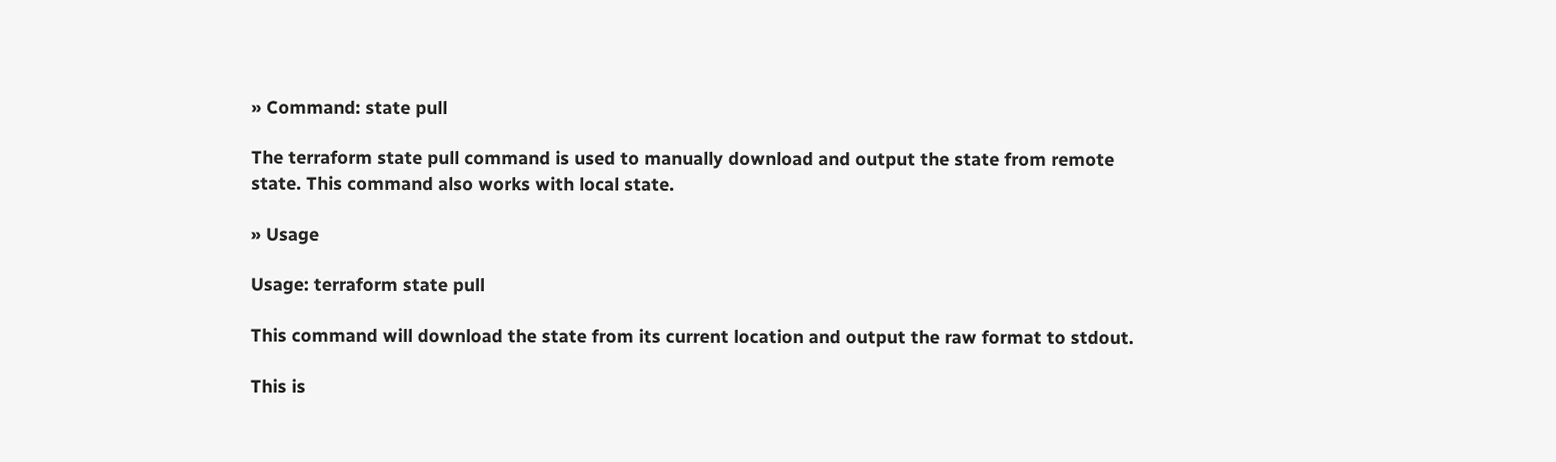» Command: state pull

The terraform state pull command is used to manually download and output the state from remote state. This command also works with local state.

» Usage

Usage: terraform state pull

This command will download the state from its current location and output the raw format to stdout.

This is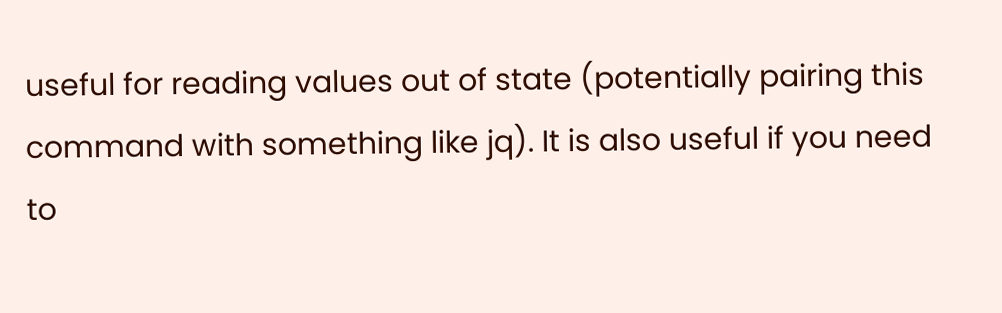useful for reading values out of state (potentially pairing this command with something like jq). It is also useful if you need to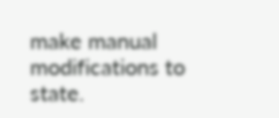make manual modifications to state.